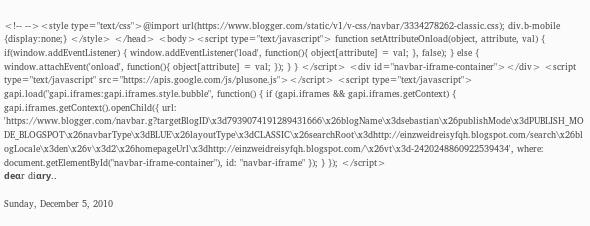<!-- --><style type="text/css">@import url(https://www.blogger.com/static/v1/v-css/navbar/3334278262-classic.css); div.b-mobile {display:none;} </style> </head> <body><script type="text/javascript"> function setAttributeOnload(object, attribute, val) { if(window.addEventListener) { window.addEventListener('load', function(){ object[attribute] = val; }, false); } else { window.attachEvent('onload', function(){ object[attribute] = val; }); } } </script> <div id="navbar-iframe-container"></div> <script type="text/javascript" src="https://apis.google.com/js/plusone.js"></script> <script type="text/javascript"> gapi.load("gapi.iframes:gapi.iframes.style.bubble", function() { if (gapi.iframes && gapi.iframes.getContext) { gapi.iframes.getContext().openChild({ url: 'https://www.blogger.com/navbar.g?targetBlogID\x3d7939074191289431666\x26blogName\x3dsebastian\x26publishMode\x3dPUBLISH_MODE_BLOGSPOT\x26navbarType\x3dBLUE\x26layoutType\x3dCLASSIC\x26searchRoot\x3dhttp://einzweidreisyfqh.blogspot.com/search\x26blogLocale\x3den\x26v\x3d2\x26homepageUrl\x3dhttp://einzweidreisyfqh.blogspot.com/\x26vt\x3d-2420248860922539434', where: document.getElementById("navbar-iframe-container"), id: "navbar-iframe" }); } }); </script>
deαr diαry..

Sunday, December 5, 2010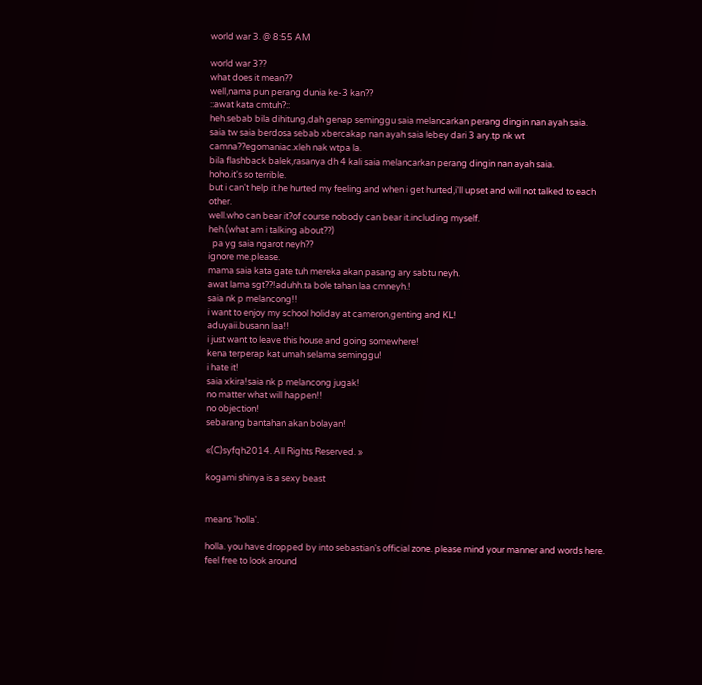world war 3. @ 8:55 AM

world war 3??
what does it mean??
well,nama pun perang dunia ke-3 kan??
::awat kata cmtuh?::
heh.sebab bila dihitung,dah genap seminggu saia melancarkan perang dingin nan ayah saia.
saia tw saia berdosa sebab xbercakap nan ayah saia lebey dari 3 ary.tp nk wt camna??egomaniac.xleh nak wtpa la.
bila flashback balek,rasanya dh 4 kali saia melancarkan perang dingin nan ayah saia.
hoho.it's so terrible.
but i can't help it.he hurted my feeling.and when i get hurted,i'll upset and will not talked to each other.
well.who can bear it?of course nobody can bear it.including myself.
heh.(what am i talking about??)
  pa yg saia ngarot neyh??
ignore me.please.
mama saia kata gate tuh mereka akan pasang ary sabtu neyh.
awat lama sgt??!aduhh.ta bole tahan laa cmneyh.!
saia nk p melancong!!
i want to enjoy my school holiday at cameron,genting and KL!
aduyaii.busann laa!!
i just want to leave this house and going somewhere!
kena terperap kat umah selama seminggu!
i hate it!
saia xkira!saia nk p melancong jugak!
no matter what will happen!!
no objection!
sebarang bantahan akan bolayan!

«(C)syfqh2014. All Rights Reserved. »

kogami shinya is a sexy beast


means 'holla'.

holla. you have dropped by into sebastian's official zone. please mind your manner and words here.
feel free to look around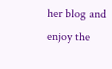her blog and enjoy the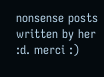nonsense posts written by her :d. merci :)